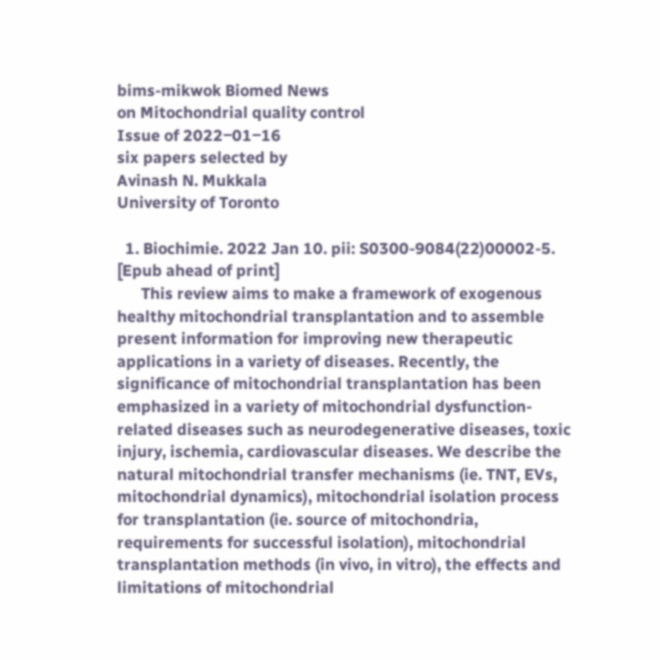bims-mikwok Biomed News
on Mitochondrial quality control
Issue of 2022‒01‒16
six papers selected by
Avinash N. Mukkala
University of Toronto

  1. Biochimie. 2022 Jan 10. pii: S0300-9084(22)00002-5. [Epub ahead of print]
      This review aims to make a framework of exogenous healthy mitochondrial transplantation and to assemble present information for improving new therapeutic applications in a variety of diseases. Recently, the significance of mitochondrial transplantation has been emphasized in a variety of mitochondrial dysfunction-related diseases such as neurodegenerative diseases, toxic injury, ischemia, cardiovascular diseases. We describe the natural mitochondrial transfer mechanisms (ie. TNT, EVs, mitochondrial dynamics), mitochondrial isolation process for transplantation (ie. source of mitochondria, requirements for successful isolation), mitochondrial transplantation methods (in vivo, in vitro), the effects and limitations of mitochondrial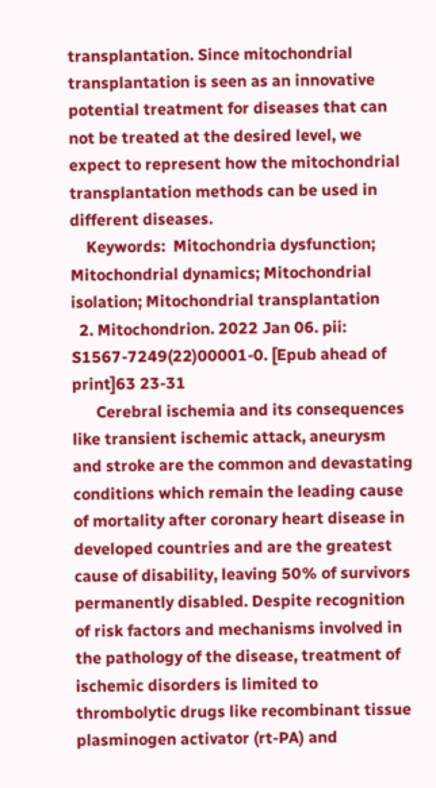transplantation. Since mitochondrial transplantation is seen as an innovative potential treatment for diseases that can not be treated at the desired level, we expect to represent how the mitochondrial transplantation methods can be used in different diseases.
    Keywords:  Mitochondria dysfunction; Mitochondrial dynamics; Mitochondrial isolation; Mitochondrial transplantation
  2. Mitochondrion. 2022 Jan 06. pii: S1567-7249(22)00001-0. [Epub ahead of print]63 23-31
      Cerebral ischemia and its consequences like transient ischemic attack, aneurysm and stroke are the common and devastating conditions which remain the leading cause of mortality after coronary heart disease in developed countries and are the greatest cause of disability, leaving 50% of survivors permanently disabled. Despite recognition of risk factors and mechanisms involved in the pathology of the disease, treatment of ischemic disorders is limited to thrombolytic drugs like recombinant tissue plasminogen activator (rt-PA) and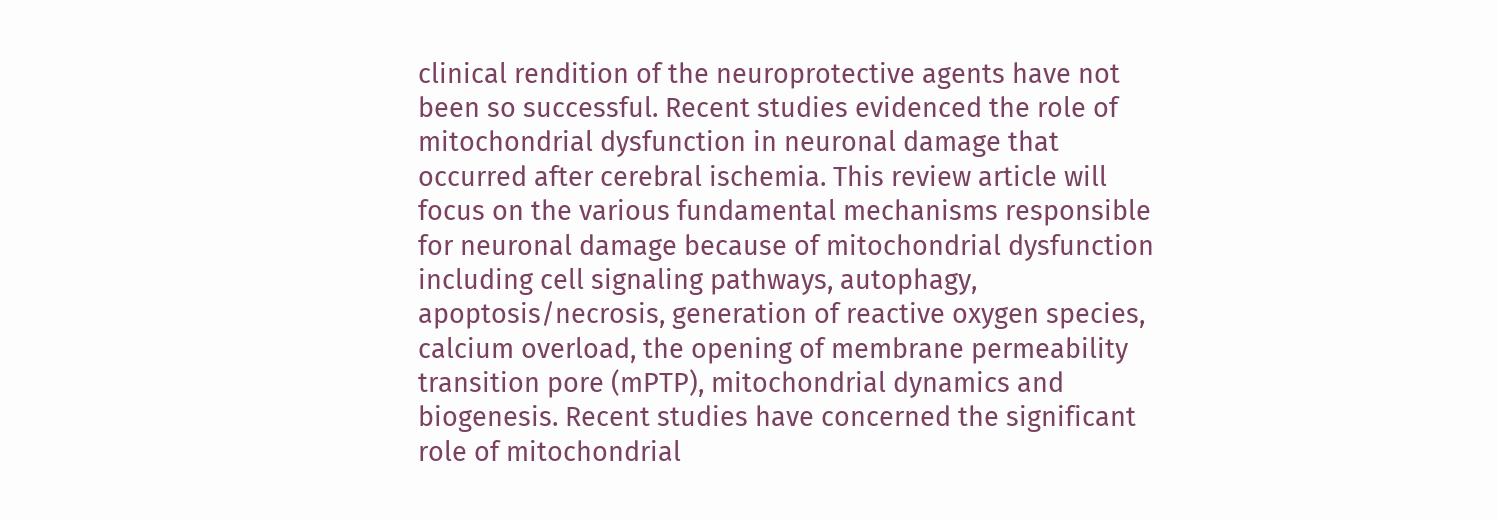clinical rendition of the neuroprotective agents have not been so successful. Recent studies evidenced the role of mitochondrial dysfunction in neuronal damage that occurred after cerebral ischemia. This review article will focus on the various fundamental mechanisms responsible for neuronal damage because of mitochondrial dysfunction including cell signaling pathways, autophagy, apoptosis/necrosis, generation of reactive oxygen species, calcium overload, the opening of membrane permeability transition pore (mPTP), mitochondrial dynamics and biogenesis. Recent studies have concerned the significant role of mitochondrial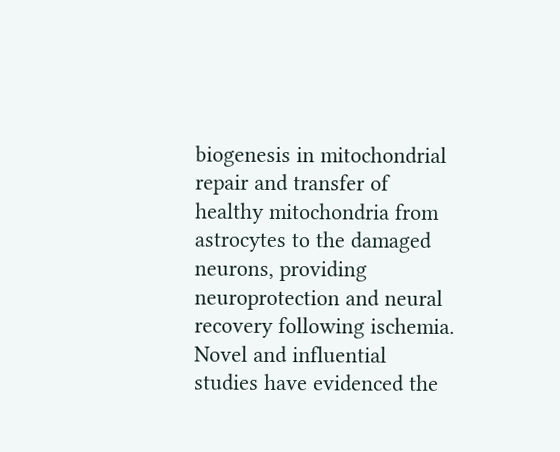biogenesis in mitochondrial repair and transfer of healthy mitochondria from astrocytes to the damaged neurons, providing neuroprotection and neural recovery following ischemia. Novel and influential studies have evidenced the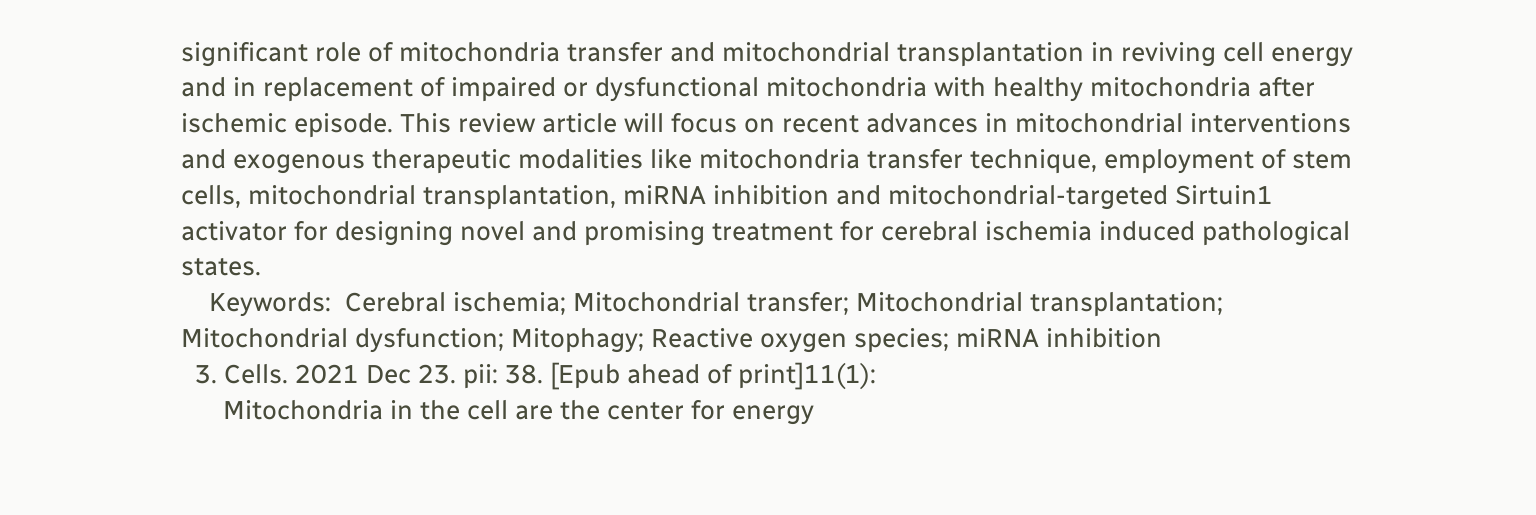significant role of mitochondria transfer and mitochondrial transplantation in reviving cell energy and in replacement of impaired or dysfunctional mitochondria with healthy mitochondria after ischemic episode. This review article will focus on recent advances in mitochondrial interventions and exogenous therapeutic modalities like mitochondria transfer technique, employment of stem cells, mitochondrial transplantation, miRNA inhibition and mitochondrial-targeted Sirtuin1 activator for designing novel and promising treatment for cerebral ischemia induced pathological states.
    Keywords:  Cerebral ischemia; Mitochondrial transfer; Mitochondrial transplantation; Mitochondrial dysfunction; Mitophagy; Reactive oxygen species; miRNA inhibition
  3. Cells. 2021 Dec 23. pii: 38. [Epub ahead of print]11(1):
      Mitochondria in the cell are the center for energy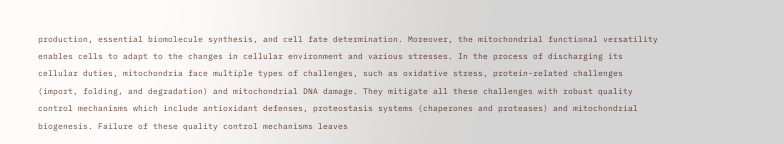production, essential biomolecule synthesis, and cell fate determination. Moreover, the mitochondrial functional versatility enables cells to adapt to the changes in cellular environment and various stresses. In the process of discharging its cellular duties, mitochondria face multiple types of challenges, such as oxidative stress, protein-related challenges (import, folding, and degradation) and mitochondrial DNA damage. They mitigate all these challenges with robust quality control mechanisms which include antioxidant defenses, proteostasis systems (chaperones and proteases) and mitochondrial biogenesis. Failure of these quality control mechanisms leaves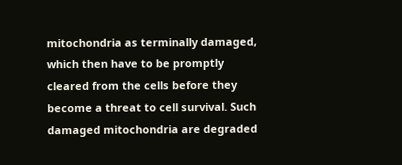mitochondria as terminally damaged, which then have to be promptly cleared from the cells before they become a threat to cell survival. Such damaged mitochondria are degraded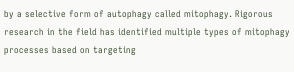by a selective form of autophagy called mitophagy. Rigorous research in the field has identified multiple types of mitophagy processes based on targeting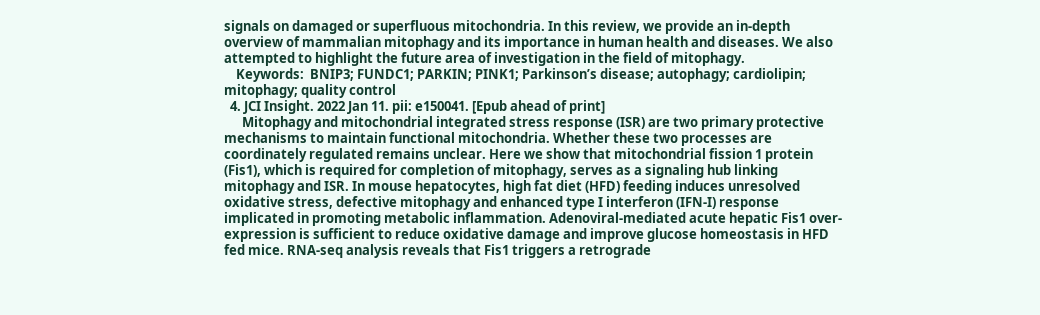signals on damaged or superfluous mitochondria. In this review, we provide an in-depth overview of mammalian mitophagy and its importance in human health and diseases. We also attempted to highlight the future area of investigation in the field of mitophagy.
    Keywords:  BNIP3; FUNDC1; PARKIN; PINK1; Parkinson’s disease; autophagy; cardiolipin; mitophagy; quality control
  4. JCI Insight. 2022 Jan 11. pii: e150041. [Epub ahead of print]
      Mitophagy and mitochondrial integrated stress response (ISR) are two primary protective mechanisms to maintain functional mitochondria. Whether these two processes are coordinately regulated remains unclear. Here we show that mitochondrial fission 1 protein (Fis1), which is required for completion of mitophagy, serves as a signaling hub linking mitophagy and ISR. In mouse hepatocytes, high fat diet (HFD) feeding induces unresolved oxidative stress, defective mitophagy and enhanced type I interferon (IFN-I) response implicated in promoting metabolic inflammation. Adenoviral-mediated acute hepatic Fis1 over-expression is sufficient to reduce oxidative damage and improve glucose homeostasis in HFD fed mice. RNA-seq analysis reveals that Fis1 triggers a retrograde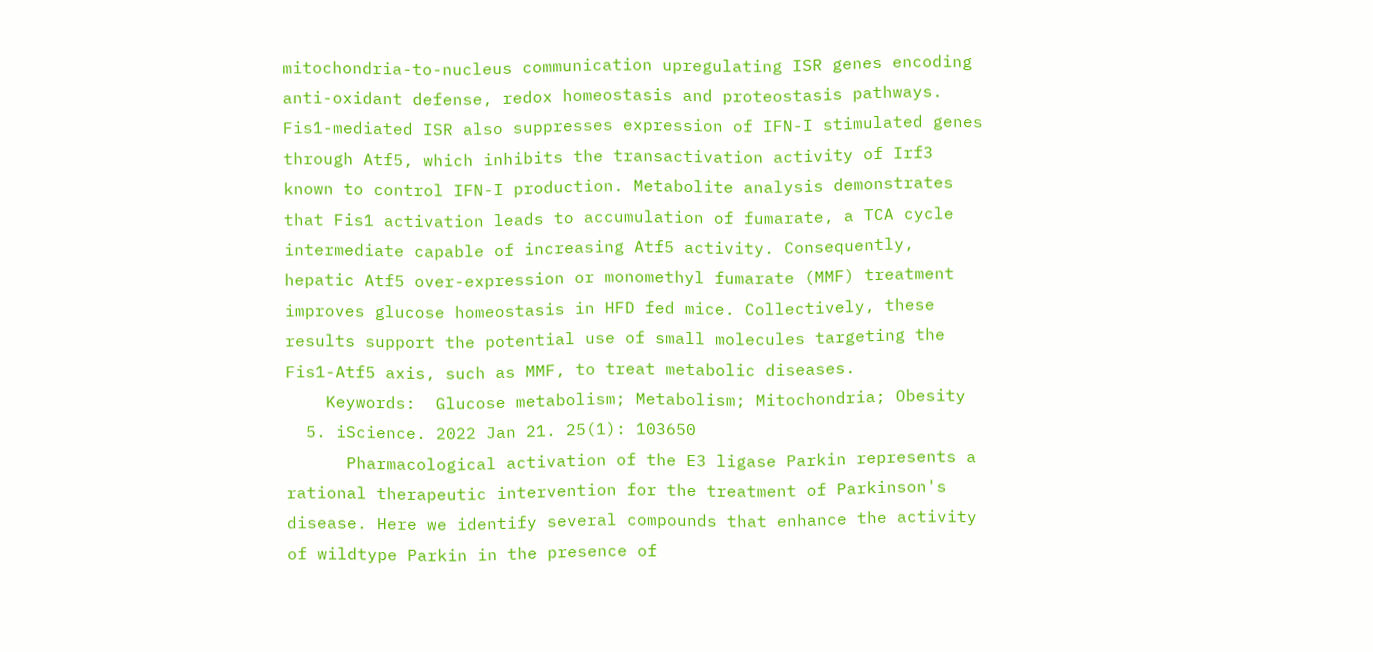mitochondria-to-nucleus communication upregulating ISR genes encoding anti-oxidant defense, redox homeostasis and proteostasis pathways. Fis1-mediated ISR also suppresses expression of IFN-I stimulated genes through Atf5, which inhibits the transactivation activity of Irf3 known to control IFN-I production. Metabolite analysis demonstrates that Fis1 activation leads to accumulation of fumarate, a TCA cycle intermediate capable of increasing Atf5 activity. Consequently, hepatic Atf5 over-expression or monomethyl fumarate (MMF) treatment improves glucose homeostasis in HFD fed mice. Collectively, these results support the potential use of small molecules targeting the Fis1-Atf5 axis, such as MMF, to treat metabolic diseases.
    Keywords:  Glucose metabolism; Metabolism; Mitochondria; Obesity
  5. iScience. 2022 Jan 21. 25(1): 103650
      Pharmacological activation of the E3 ligase Parkin represents a rational therapeutic intervention for the treatment of Parkinson's disease. Here we identify several compounds that enhance the activity of wildtype Parkin in the presence of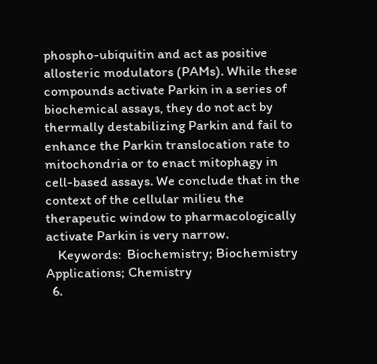phospho-ubiquitin and act as positive allosteric modulators (PAMs). While these compounds activate Parkin in a series of biochemical assays, they do not act by thermally destabilizing Parkin and fail to enhance the Parkin translocation rate to mitochondria or to enact mitophagy in cell-based assays. We conclude that in the context of the cellular milieu the therapeutic window to pharmacologically activate Parkin is very narrow.
    Keywords:  Biochemistry; Biochemistry Applications; Chemistry
  6.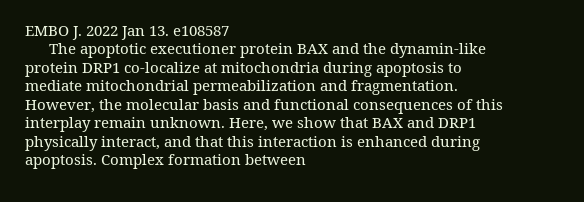EMBO J. 2022 Jan 13. e108587
      The apoptotic executioner protein BAX and the dynamin-like protein DRP1 co-localize at mitochondria during apoptosis to mediate mitochondrial permeabilization and fragmentation. However, the molecular basis and functional consequences of this interplay remain unknown. Here, we show that BAX and DRP1 physically interact, and that this interaction is enhanced during apoptosis. Complex formation between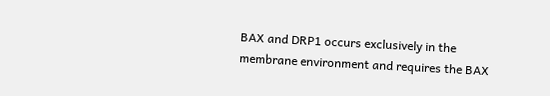BAX and DRP1 occurs exclusively in the membrane environment and requires the BAX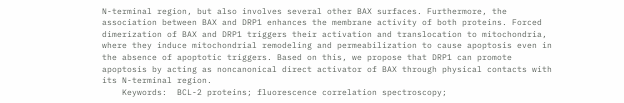N-terminal region, but also involves several other BAX surfaces. Furthermore, the association between BAX and DRP1 enhances the membrane activity of both proteins. Forced dimerization of BAX and DRP1 triggers their activation and translocation to mitochondria, where they induce mitochondrial remodeling and permeabilization to cause apoptosis even in the absence of apoptotic triggers. Based on this, we propose that DRP1 can promote apoptosis by acting as noncanonical direct activator of BAX through physical contacts with its N-terminal region.
    Keywords:  BCL-2 proteins; fluorescence correlation spectroscopy;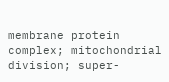membrane protein complex; mitochondrial division; super-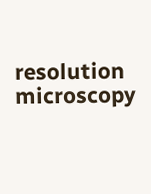resolution microscopy